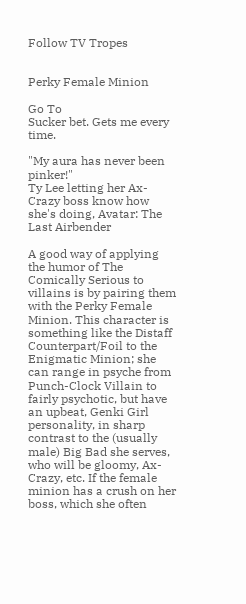Follow TV Tropes


Perky Female Minion

Go To
Sucker bet. Gets me every time.

"My aura has never been pinker!"
Ty Lee letting her Ax-Crazy boss know how she's doing, Avatar: The Last Airbender

A good way of applying the humor of The Comically Serious to villains is by pairing them with the Perky Female Minion. This character is something like the Distaff Counterpart/Foil to the Enigmatic Minion; she can range in psyche from Punch-Clock Villain to fairly psychotic, but have an upbeat, Genki Girl personality, in sharp contrast to the (usually male) Big Bad she serves, who will be gloomy, Ax-Crazy, etc. If the female minion has a crush on her boss, which she often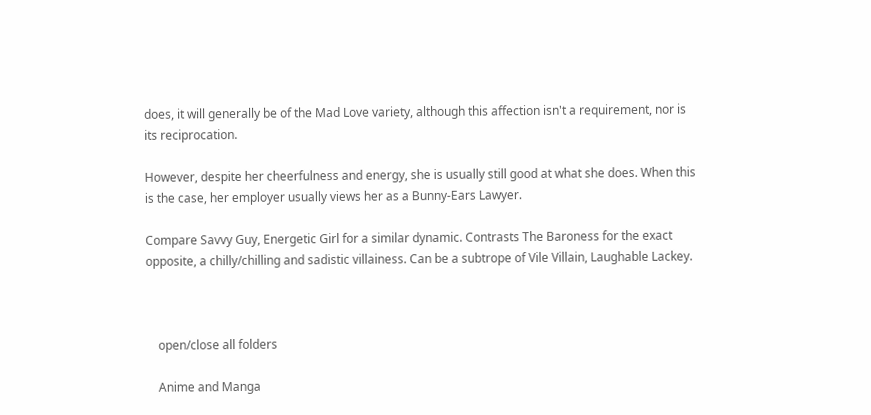does, it will generally be of the Mad Love variety, although this affection isn't a requirement, nor is its reciprocation.

However, despite her cheerfulness and energy, she is usually still good at what she does. When this is the case, her employer usually views her as a Bunny-Ears Lawyer.

Compare Savvy Guy, Energetic Girl for a similar dynamic. Contrasts The Baroness for the exact opposite, a chilly/chilling and sadistic villainess. Can be a subtrope of Vile Villain, Laughable Lackey.



    open/close all folders

    Anime and Manga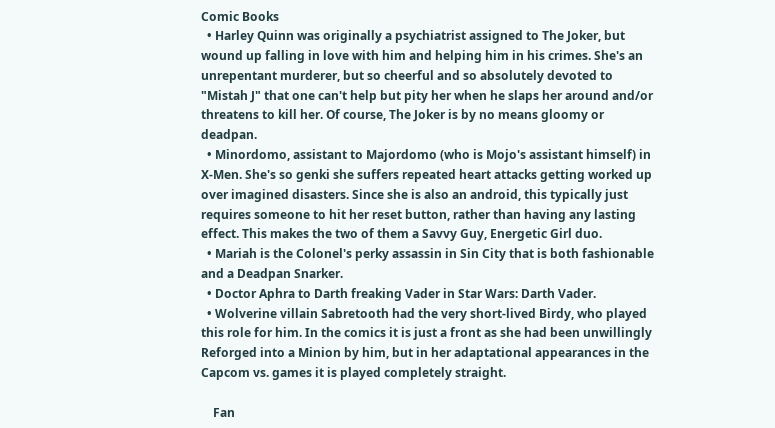Comic Books
  • Harley Quinn was originally a psychiatrist assigned to The Joker, but wound up falling in love with him and helping him in his crimes. She's an unrepentant murderer, but so cheerful and so absolutely devoted to "Mistah J" that one can't help but pity her when he slaps her around and/or threatens to kill her. Of course, The Joker is by no means gloomy or deadpan.
  • Minordomo, assistant to Majordomo (who is Mojo's assistant himself) in X-Men. She's so genki she suffers repeated heart attacks getting worked up over imagined disasters. Since she is also an android, this typically just requires someone to hit her reset button, rather than having any lasting effect. This makes the two of them a Savvy Guy, Energetic Girl duo.
  • Mariah is the Colonel's perky assassin in Sin City that is both fashionable and a Deadpan Snarker.
  • Doctor Aphra to Darth freaking Vader in Star Wars: Darth Vader.
  • Wolverine villain Sabretooth had the very short-lived Birdy, who played this role for him. In the comics it is just a front as she had been unwillingly Reforged into a Minion by him, but in her adaptational appearances in the Capcom vs. games it is played completely straight.

    Fan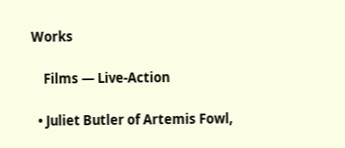Works

    Films — Live-Action

  • Juliet Butler of Artemis Fowl,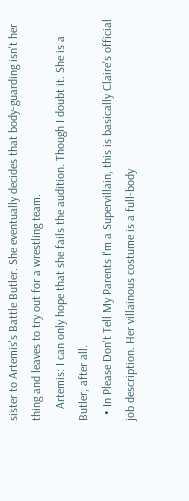sister to Artemis's Battle Butler. She eventually decides that body-guarding isn't her thing and leaves to try out for a wrestling team.
    Artemis: I can only hope that she fails the audition. Though I doubt it. She is a Butler, after all.
  • In Please Don't Tell My Parents I'm a Supervillain, this is basically Claire's official job description. Her villainous costume is a full-body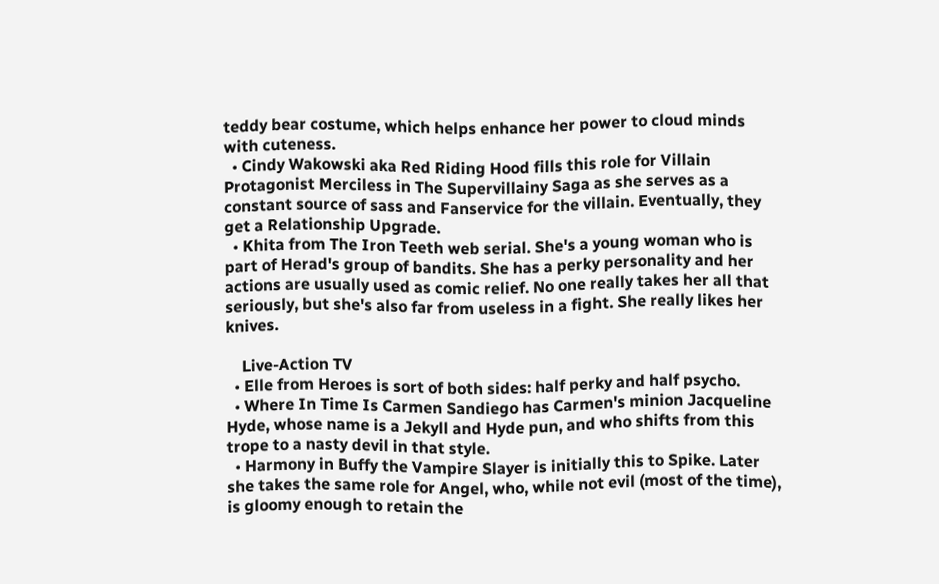teddy bear costume, which helps enhance her power to cloud minds with cuteness.
  • Cindy Wakowski aka Red Riding Hood fills this role for Villain Protagonist Merciless in The Supervillainy Saga as she serves as a constant source of sass and Fanservice for the villain. Eventually, they get a Relationship Upgrade.
  • Khita from The Iron Teeth web serial. She's a young woman who is part of Herad's group of bandits. She has a perky personality and her actions are usually used as comic relief. No one really takes her all that seriously, but she's also far from useless in a fight. She really likes her knives.

    Live-Action TV
  • Elle from Heroes is sort of both sides: half perky and half psycho.
  • Where In Time Is Carmen Sandiego has Carmen's minion Jacqueline Hyde, whose name is a Jekyll and Hyde pun, and who shifts from this trope to a nasty devil in that style.
  • Harmony in Buffy the Vampire Slayer is initially this to Spike. Later she takes the same role for Angel, who, while not evil (most of the time), is gloomy enough to retain the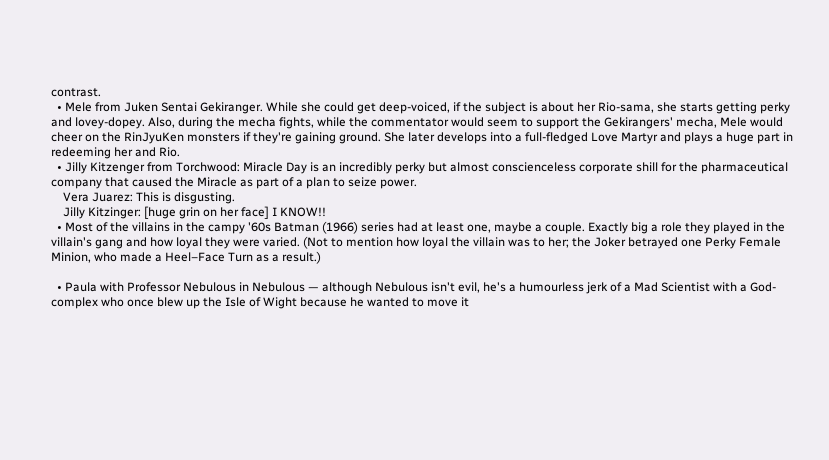contrast.
  • Mele from Juken Sentai Gekiranger. While she could get deep-voiced, if the subject is about her Rio-sama, she starts getting perky and lovey-dopey. Also, during the mecha fights, while the commentator would seem to support the Gekirangers' mecha, Mele would cheer on the RinJyuKen monsters if they're gaining ground. She later develops into a full-fledged Love Martyr and plays a huge part in redeeming her and Rio.
  • Jilly Kitzenger from Torchwood: Miracle Day is an incredibly perky but almost conscienceless corporate shill for the pharmaceutical company that caused the Miracle as part of a plan to seize power.
    Vera Juarez: This is disgusting.
    Jilly Kitzinger: [huge grin on her face] I KNOW!!
  • Most of the villains in the campy '60s Batman (1966) series had at least one, maybe a couple. Exactly big a role they played in the villain's gang and how loyal they were varied. (Not to mention how loyal the villain was to her; the Joker betrayed one Perky Female Minion, who made a Heel–Face Turn as a result.)

  • Paula with Professor Nebulous in Nebulous — although Nebulous isn't evil, he's a humourless jerk of a Mad Scientist with a God-complex who once blew up the Isle of Wight because he wanted to move it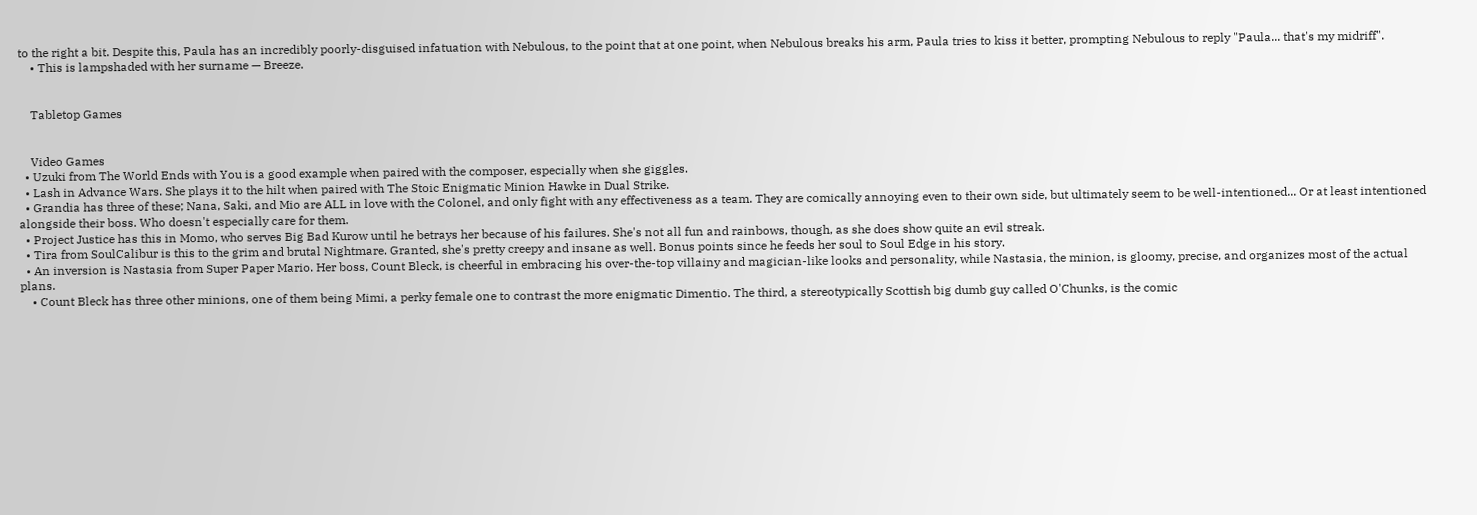to the right a bit. Despite this, Paula has an incredibly poorly-disguised infatuation with Nebulous, to the point that at one point, when Nebulous breaks his arm, Paula tries to kiss it better, prompting Nebulous to reply "Paula... that's my midriff".
    • This is lampshaded with her surname — Breeze.


    Tabletop Games


    Video Games
  • Uzuki from The World Ends with You is a good example when paired with the composer, especially when she giggles.
  • Lash in Advance Wars. She plays it to the hilt when paired with The Stoic Enigmatic Minion Hawke in Dual Strike.
  • Grandia has three of these; Nana, Saki, and Mio are ALL in love with the Colonel, and only fight with any effectiveness as a team. They are comically annoying even to their own side, but ultimately seem to be well-intentioned... Or at least intentioned alongside their boss. Who doesn't especially care for them.
  • Project Justice has this in Momo, who serves Big Bad Kurow until he betrays her because of his failures. She's not all fun and rainbows, though, as she does show quite an evil streak.
  • Tira from SoulCalibur is this to the grim and brutal Nightmare. Granted, she's pretty creepy and insane as well. Bonus points since he feeds her soul to Soul Edge in his story.
  • An inversion is Nastasia from Super Paper Mario. Her boss, Count Bleck, is cheerful in embracing his over-the-top villainy and magician-like looks and personality, while Nastasia, the minion, is gloomy, precise, and organizes most of the actual plans.
    • Count Bleck has three other minions, one of them being Mimi, a perky female one to contrast the more enigmatic Dimentio. The third, a stereotypically Scottish big dumb guy called O'Chunks, is the comic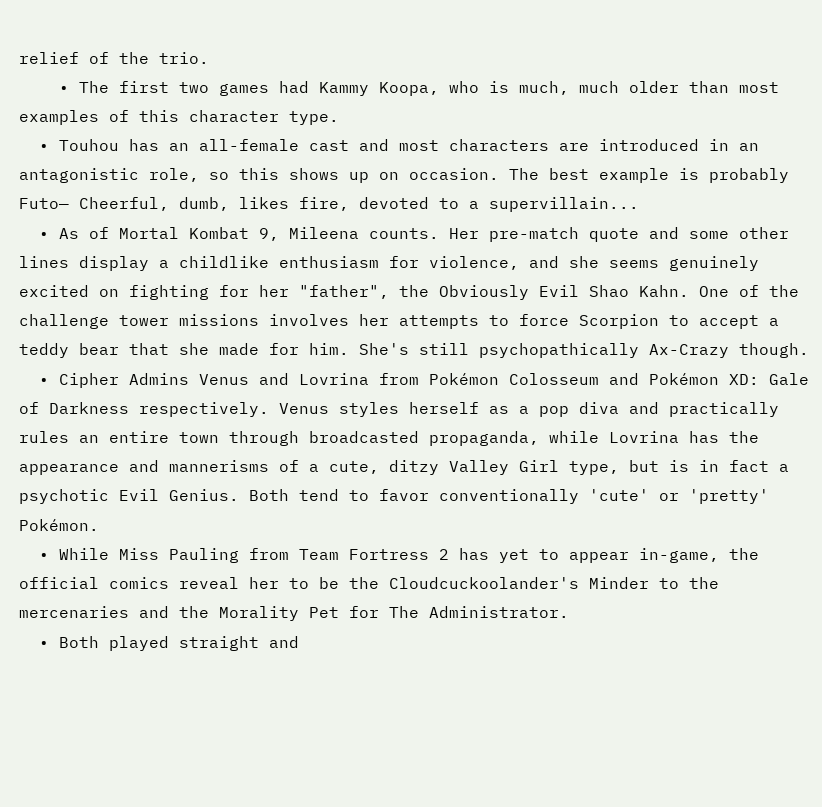relief of the trio.
    • The first two games had Kammy Koopa, who is much, much older than most examples of this character type.
  • Touhou has an all-female cast and most characters are introduced in an antagonistic role, so this shows up on occasion. The best example is probably Futo— Cheerful, dumb, likes fire, devoted to a supervillain...
  • As of Mortal Kombat 9, Mileena counts. Her pre-match quote and some other lines display a childlike enthusiasm for violence, and she seems genuinely excited on fighting for her "father", the Obviously Evil Shao Kahn. One of the challenge tower missions involves her attempts to force Scorpion to accept a teddy bear that she made for him. She's still psychopathically Ax-Crazy though.
  • Cipher Admins Venus and Lovrina from Pokémon Colosseum and Pokémon XD: Gale of Darkness respectively. Venus styles herself as a pop diva and practically rules an entire town through broadcasted propaganda, while Lovrina has the appearance and mannerisms of a cute, ditzy Valley Girl type, but is in fact a psychotic Evil Genius. Both tend to favor conventionally 'cute' or 'pretty' Pokémon.
  • While Miss Pauling from Team Fortress 2 has yet to appear in-game, the official comics reveal her to be the Cloudcuckoolander's Minder to the mercenaries and the Morality Pet for The Administrator.
  • Both played straight and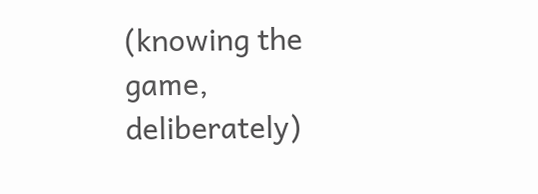(knowing the game, deliberately)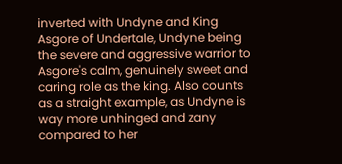inverted with Undyne and King Asgore of Undertale, Undyne being the severe and aggressive warrior to Asgore's calm, genuinely sweet and caring role as the king. Also counts as a straight example, as Undyne is way more unhinged and zany compared to her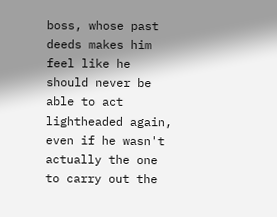boss, whose past deeds makes him feel like he should never be able to act lightheaded again, even if he wasn't actually the one to carry out the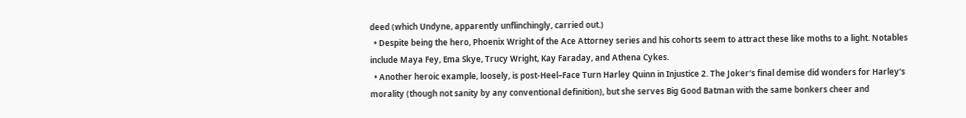deed (which Undyne, apparently unflinchingly, carried out.)
  • Despite being the hero, Phoenix Wright of the Ace Attorney series and his cohorts seem to attract these like moths to a light. Notables include Maya Fey, Ema Skye, Trucy Wright, Kay Faraday, and Athena Cykes.
  • Another heroic example, loosely, is post-Heel–Face Turn Harley Quinn in Injustice 2. The Joker's final demise did wonders for Harley's morality (though not sanity by any conventional definition), but she serves Big Good Batman with the same bonkers cheer and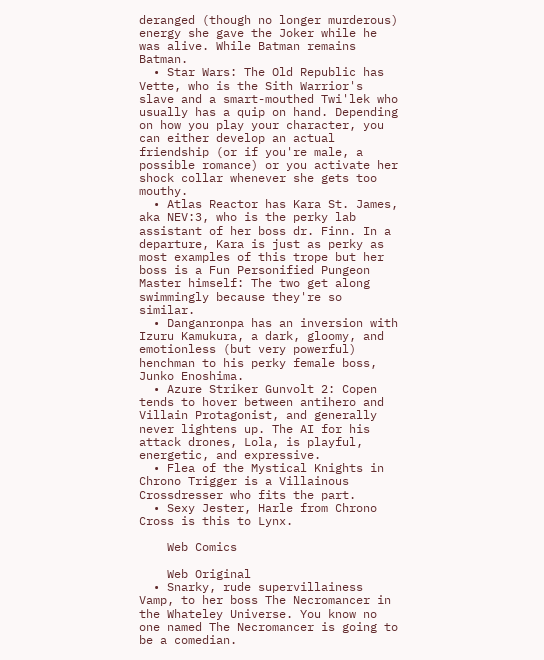deranged (though no longer murderous) energy she gave the Joker while he was alive. While Batman remains Batman.
  • Star Wars: The Old Republic has Vette, who is the Sith Warrior's slave and a smart-mouthed Twi'lek who usually has a quip on hand. Depending on how you play your character, you can either develop an actual friendship (or if you're male, a possible romance) or you activate her shock collar whenever she gets too mouthy.
  • Atlas Reactor has Kara St. James, aka NEV:3, who is the perky lab assistant of her boss dr. Finn. In a departure, Kara is just as perky as most examples of this trope but her boss is a Fun Personified Pungeon Master himself: The two get along swimmingly because they're so similar.
  • Danganronpa has an inversion with Izuru Kamukura, a dark, gloomy, and emotionless (but very powerful) henchman to his perky female boss, Junko Enoshima.
  • Azure Striker Gunvolt 2: Copen tends to hover between antihero and Villain Protagonist, and generally never lightens up. The AI for his attack drones, Lola, is playful, energetic, and expressive.
  • Flea of the Mystical Knights in Chrono Trigger is a Villainous Crossdresser who fits the part.
  • Sexy Jester, Harle from Chrono Cross is this to Lynx.

    Web Comics

    Web Original
  • Snarky, rude supervillainess Vamp, to her boss The Necromancer in the Whateley Universe. You know no one named The Necromancer is going to be a comedian.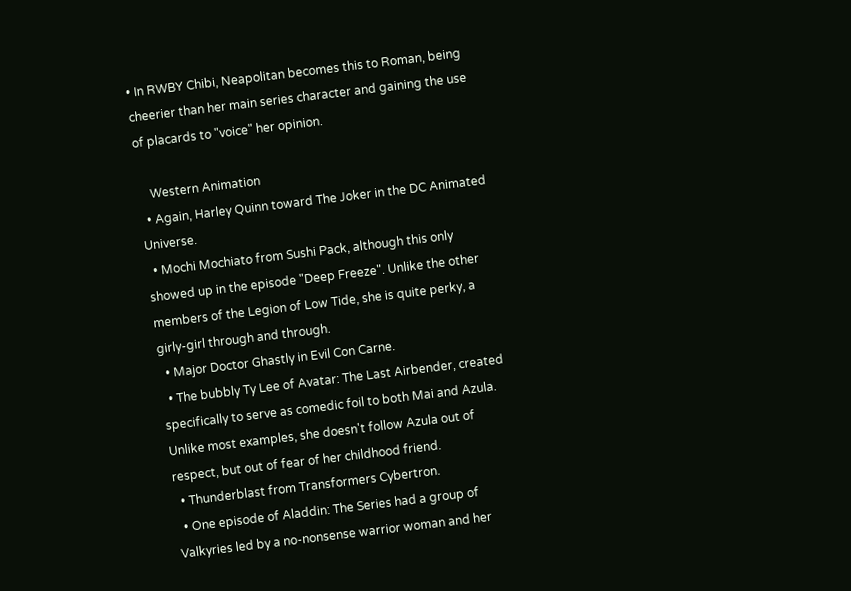• In RWBY Chibi, Neapolitan becomes this to Roman, being cheerier than her main series character and gaining the use of placards to "voice" her opinion.

    Western Animation
  • Again, Harley Quinn toward The Joker in the DC Animated Universe.
  • Mochi Mochiato from Sushi Pack, although this only showed up in the episode "Deep Freeze". Unlike the other members of the Legion of Low Tide, she is quite perky, a girly-girl through and through.
  • Major Doctor Ghastly in Evil Con Carne.
  • The bubbly Ty Lee of Avatar: The Last Airbender, created specifically to serve as comedic foil to both Mai and Azula. Unlike most examples, she doesn't follow Azula out of respect, but out of fear of her childhood friend.
  • Thunderblast from Transformers Cybertron.
  • One episode of Aladdin: The Series had a group of Valkyries led by a no-nonsense warrior woman and her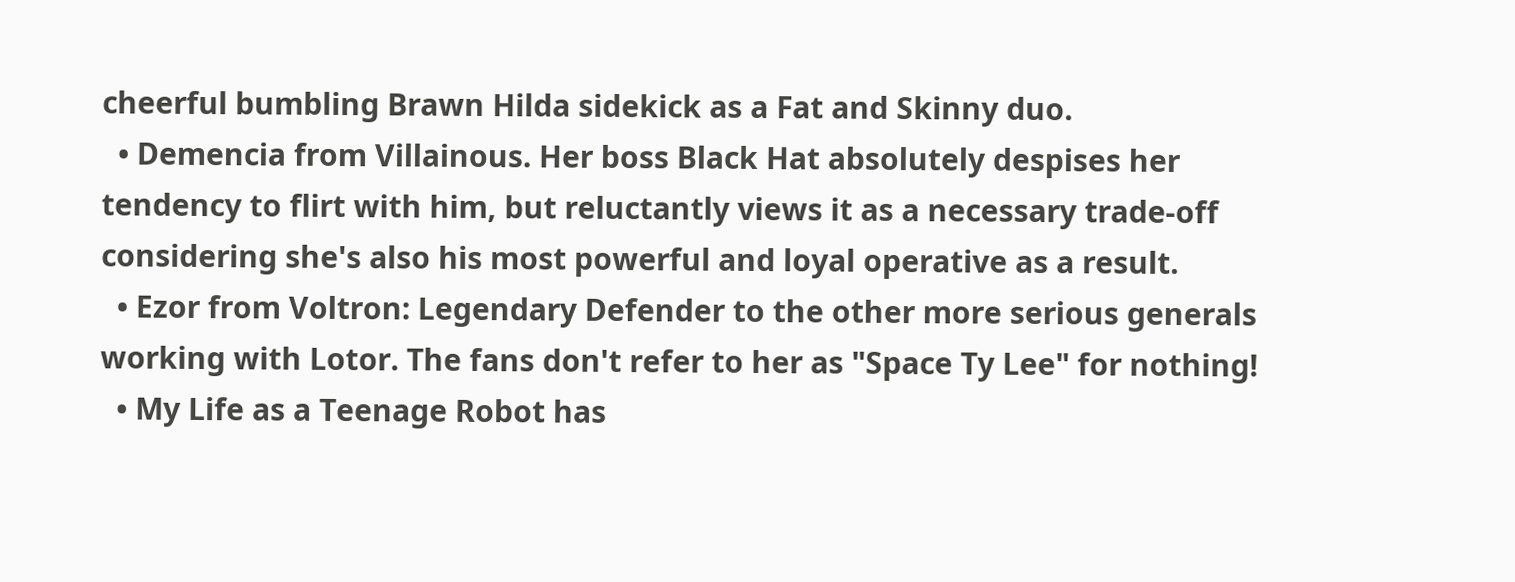cheerful bumbling Brawn Hilda sidekick as a Fat and Skinny duo.
  • Demencia from Villainous. Her boss Black Hat absolutely despises her tendency to flirt with him, but reluctantly views it as a necessary trade-off considering she's also his most powerful and loyal operative as a result.
  • Ezor from Voltron: Legendary Defender to the other more serious generals working with Lotor. The fans don't refer to her as "Space Ty Lee" for nothing!
  • My Life as a Teenage Robot has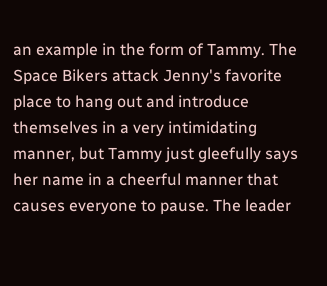an example in the form of Tammy. The Space Bikers attack Jenny's favorite place to hang out and introduce themselves in a very intimidating manner, but Tammy just gleefully says her name in a cheerful manner that causes everyone to pause. The leader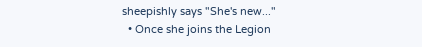sheepishly says "She's new..."
  • Once she joins the Legion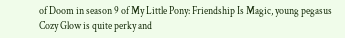of Doom in season 9 of My Little Pony: Friendship Is Magic, young pegasus Cozy Glow is quite perky and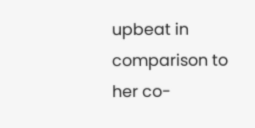upbeat in comparison to her co-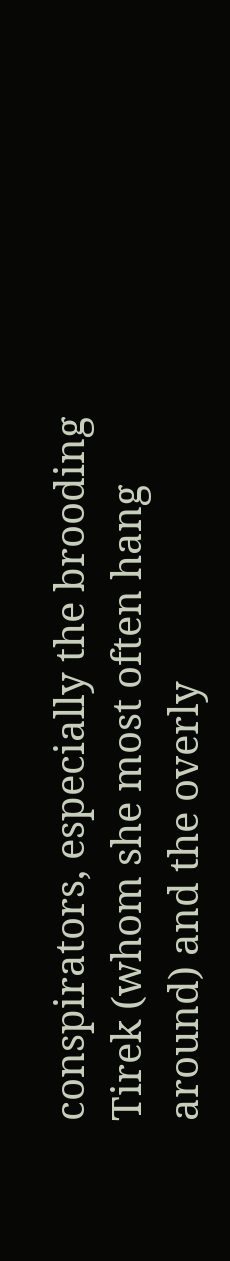conspirators, especially the brooding Tirek (whom she most often hang around) and the overly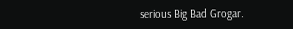serious Big Bad Grogar.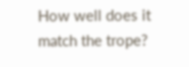How well does it match the trope?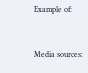Example of:


Media sources: